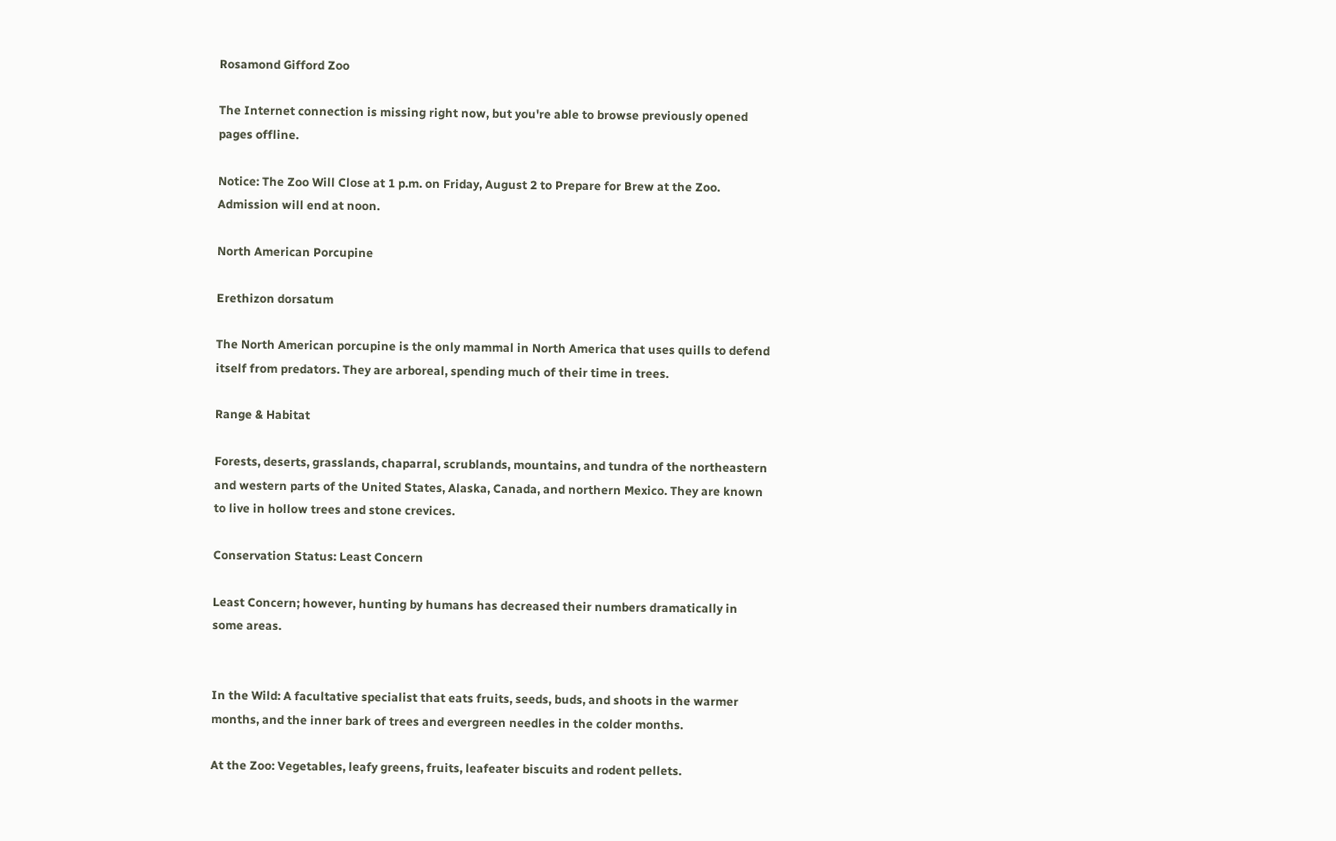Rosamond Gifford Zoo

The Internet connection is missing right now, but you're able to browse previously opened pages offline.

Notice: The Zoo Will Close at 1 p.m. on Friday, August 2 to Prepare for Brew at the Zoo. Admission will end at noon.

North American Porcupine

Erethizon dorsatum

The North American porcupine is the only mammal in North America that uses quills to defend itself from predators. They are arboreal, spending much of their time in trees.

Range & Habitat

Forests, deserts, grasslands, chaparral, scrublands, mountains, and tundra of the northeastern and western parts of the United States, Alaska, Canada, and northern Mexico. They are known to live in hollow trees and stone crevices.

Conservation Status: Least Concern

Least Concern; however, hunting by humans has decreased their numbers dramatically in some areas.


In the Wild: A facultative specialist that eats fruits, seeds, buds, and shoots in the warmer months, and the inner bark of trees and evergreen needles in the colder months.

At the Zoo: Vegetables, leafy greens, fruits, leafeater biscuits and rodent pellets.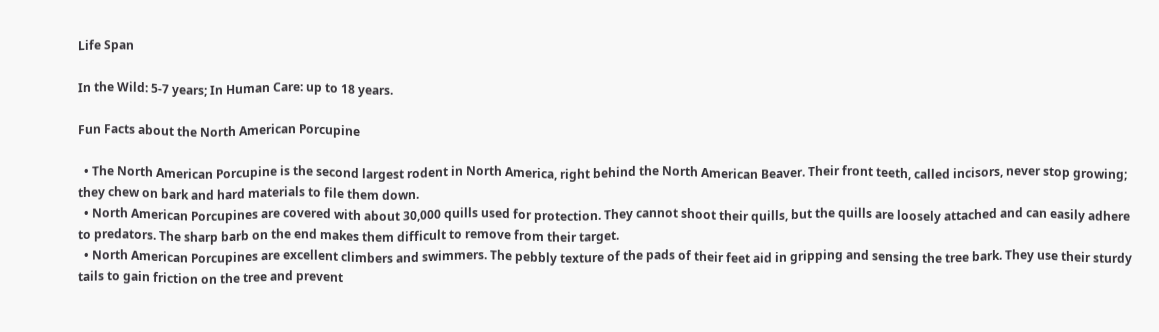Life Span

In the Wild: 5-7 years; In Human Care: up to 18 years.

Fun Facts about the North American Porcupine

  • The North American Porcupine is the second largest rodent in North America, right behind the North American Beaver. Their front teeth, called incisors, never stop growing; they chew on bark and hard materials to file them down.
  • North American Porcupines are covered with about 30,000 quills used for protection. They cannot shoot their quills, but the quills are loosely attached and can easily adhere to predators. The sharp barb on the end makes them difficult to remove from their target.
  • North American Porcupines are excellent climbers and swimmers. The pebbly texture of the pads of their feet aid in gripping and sensing the tree bark. They use their sturdy tails to gain friction on the tree and prevent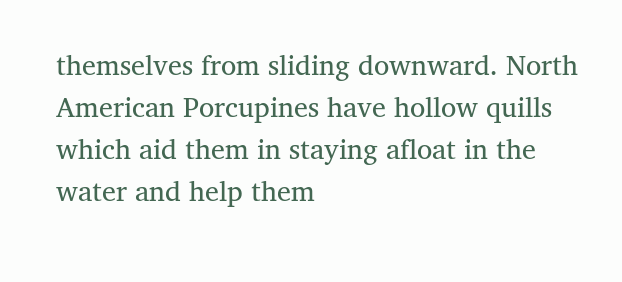themselves from sliding downward. North American Porcupines have hollow quills which aid them in staying afloat in the water and help them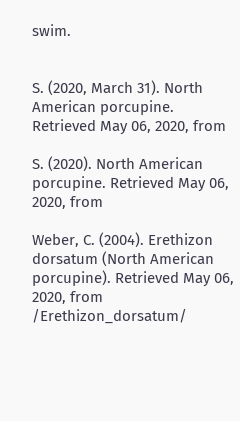swim.


S. (2020, March 31). North American porcupine. Retrieved May 06, 2020, from

S. (2020). North American porcupine. Retrieved May 06, 2020, from

Weber, C. (2004). Erethizon dorsatum (North American porcupine). Retrieved May 06, 2020, from /Erethizon_dorsatum/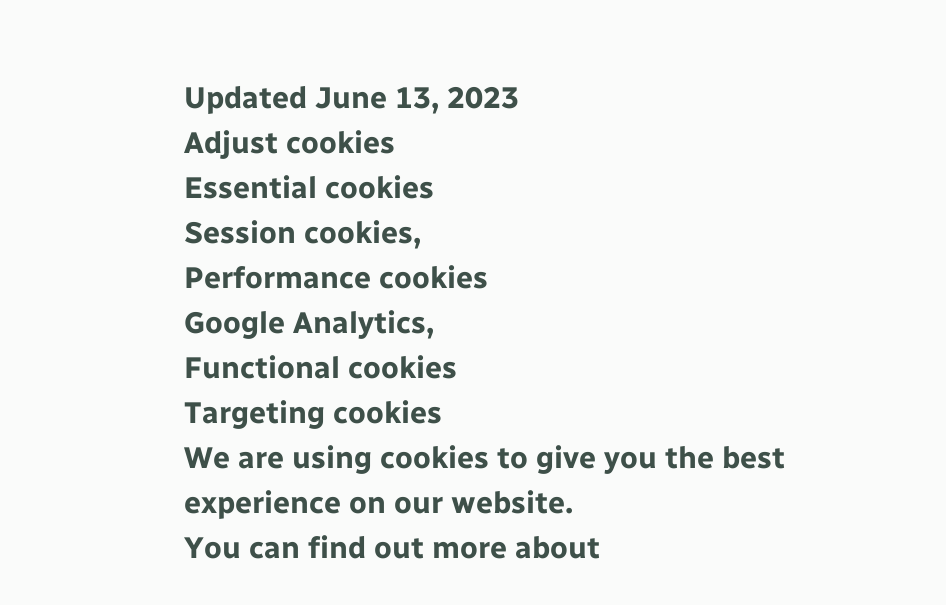Updated June 13, 2023
Adjust cookies
Essential cookies
Session cookies,
Performance cookies
Google Analytics,
Functional cookies
Targeting cookies
We are using cookies to give you the best experience on our website.
You can find out more about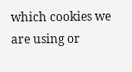which cookies we are using or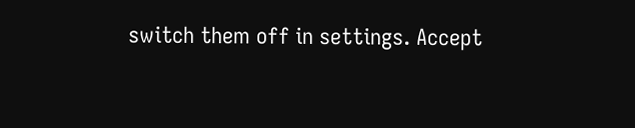switch them off in settings. Accept